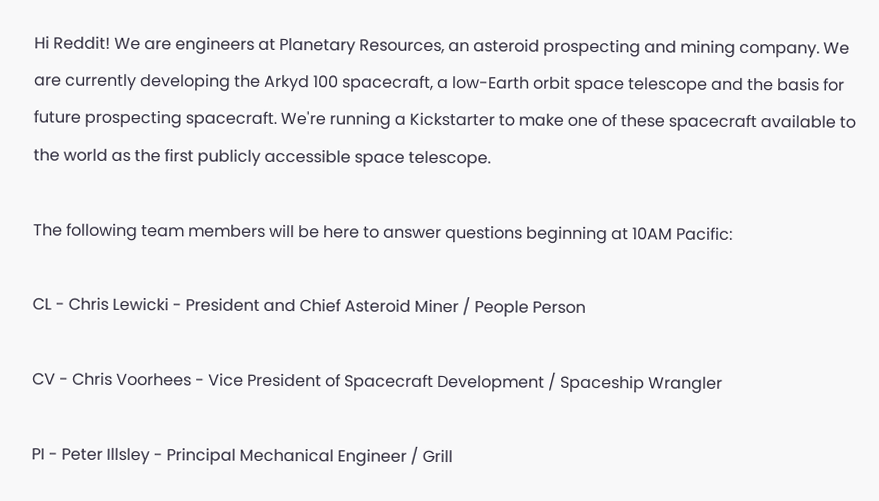Hi Reddit! We are engineers at Planetary Resources, an asteroid prospecting and mining company. We are currently developing the Arkyd 100 spacecraft, a low-Earth orbit space telescope and the basis for future prospecting spacecraft. We're running a Kickstarter to make one of these spacecraft available to the world as the first publicly accessible space telescope.

The following team members will be here to answer questions beginning at 10AM Pacific:

CL - Chris Lewicki - President and Chief Asteroid Miner / People Person

CV - Chris Voorhees - Vice President of Spacecraft Development / Spaceship Wrangler

PI - Peter Illsley - Principal Mechanical Engineer / Grill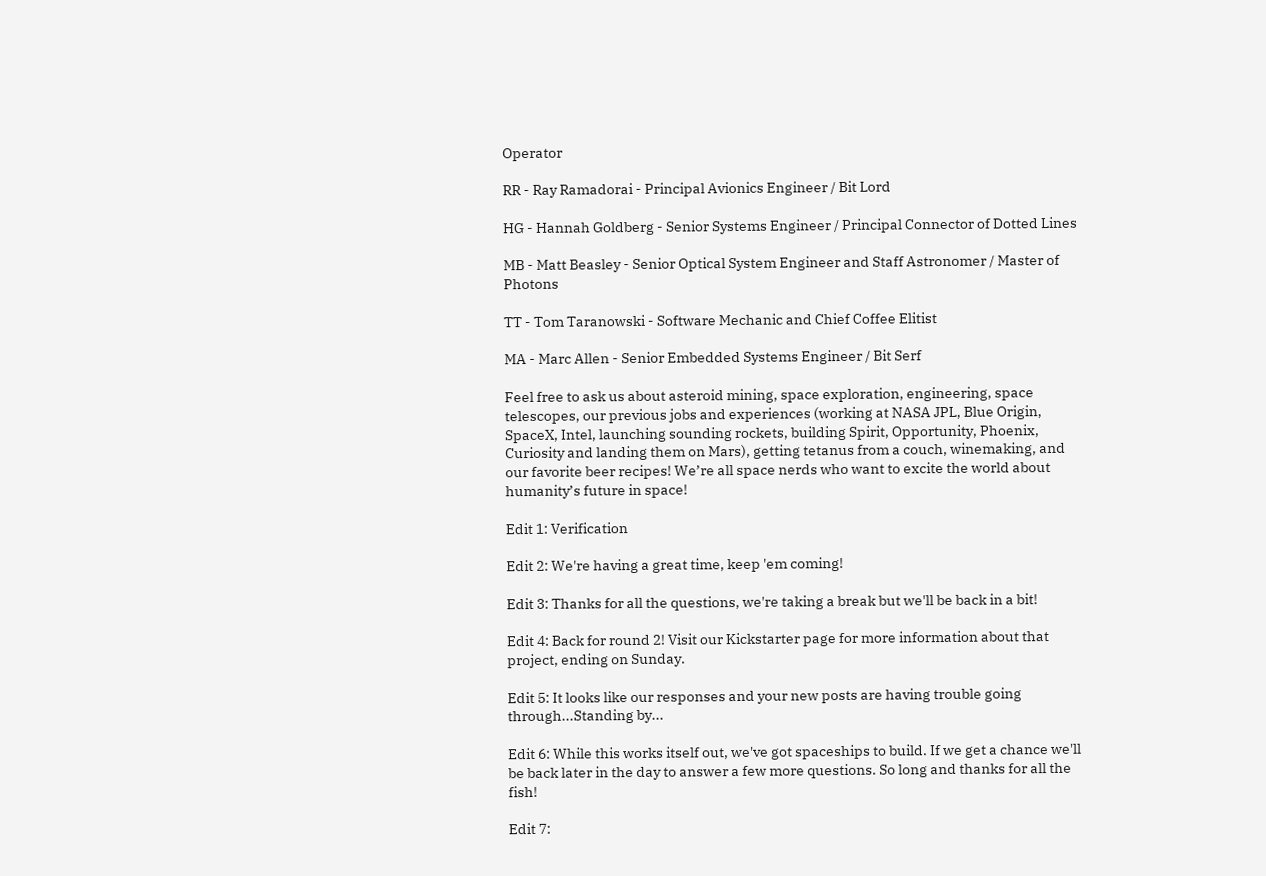Operator

RR - Ray Ramadorai - Principal Avionics Engineer / Bit Lord

HG - Hannah Goldberg - Senior Systems Engineer / Principal Connector of Dotted Lines

MB - Matt Beasley - Senior Optical System Engineer and Staff Astronomer / Master of Photons

TT - Tom Taranowski - Software Mechanic and Chief Coffee Elitist

MA - Marc Allen - Senior Embedded Systems Engineer / Bit Serf

Feel free to ask us about asteroid mining, space exploration, engineering, space telescopes, our previous jobs and experiences (working at NASA JPL, Blue Origin, SpaceX, Intel, launching sounding rockets, building Spirit, Opportunity, Phoenix, Curiosity and landing them on Mars), getting tetanus from a couch, winemaking, and our favorite beer recipes! We’re all space nerds who want to excite the world about humanity’s future in space!

Edit 1: Verification

Edit 2: We're having a great time, keep 'em coming!

Edit 3: Thanks for all the questions, we're taking a break but we'll be back in a bit!

Edit 4: Back for round 2! Visit our Kickstarter page for more information about that project, ending on Sunday.

Edit 5: It looks like our responses and your new posts are having trouble going through...Standing by...

Edit 6: While this works itself out, we've got spaceships to build. If we get a chance we'll be back later in the day to answer a few more questions. So long and thanks for all the fish!

Edit 7: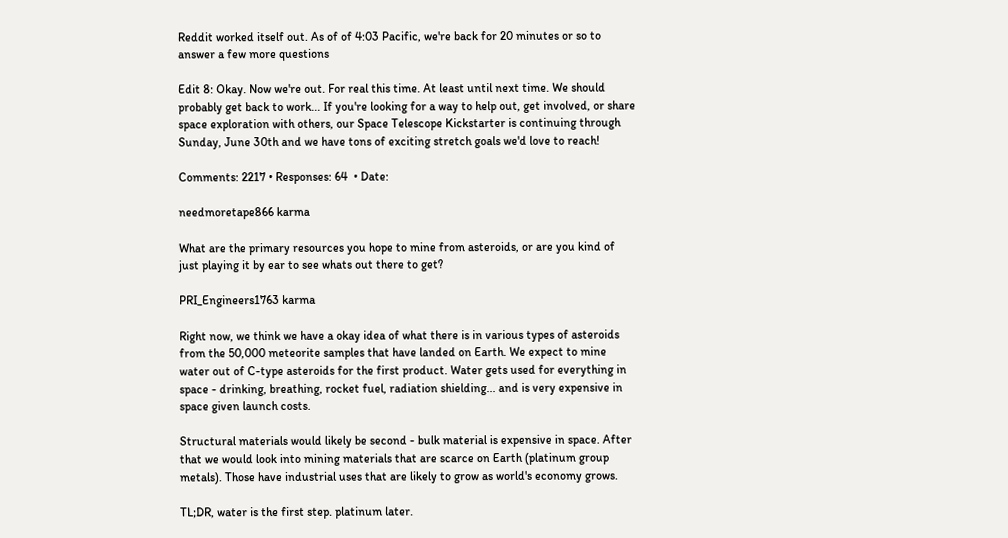Reddit worked itself out. As of of 4:03 Pacific, we're back for 20 minutes or so to answer a few more questions

Edit 8: Okay. Now we're out. For real this time. At least until next time. We should probably get back to work... If you're looking for a way to help out, get involved, or share space exploration with others, our Space Telescope Kickstarter is continuing through Sunday, June 30th and we have tons of exciting stretch goals we'd love to reach!

Comments: 2217 • Responses: 64  • Date:

needmoretape866 karma

What are the primary resources you hope to mine from asteroids, or are you kind of just playing it by ear to see whats out there to get?

PRI_Engineers1763 karma

Right now, we think we have a okay idea of what there is in various types of asteroids from the 50,000 meteorite samples that have landed on Earth. We expect to mine water out of C-type asteroids for the first product. Water gets used for everything in space - drinking, breathing, rocket fuel, radiation shielding... and is very expensive in space given launch costs.

Structural materials would likely be second - bulk material is expensive in space. After that we would look into mining materials that are scarce on Earth (platinum group metals). Those have industrial uses that are likely to grow as world's economy grows.

TL;DR, water is the first step. platinum later.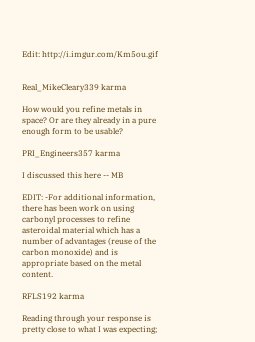Edit: http://i.imgur.com/Km5ou.gif


Real_MikeCleary339 karma

How would you refine metals in space? Or are they already in a pure enough form to be usable?

PRI_Engineers357 karma

I discussed this here -- MB

EDIT: -For additional information, there has been work on using carbonyl processes to refine asteroidal material which has a number of advantages (reuse of the carbon monoxide) and is appropriate based on the metal content.

RFLS192 karma

Reading through your response is pretty close to what I was expecting;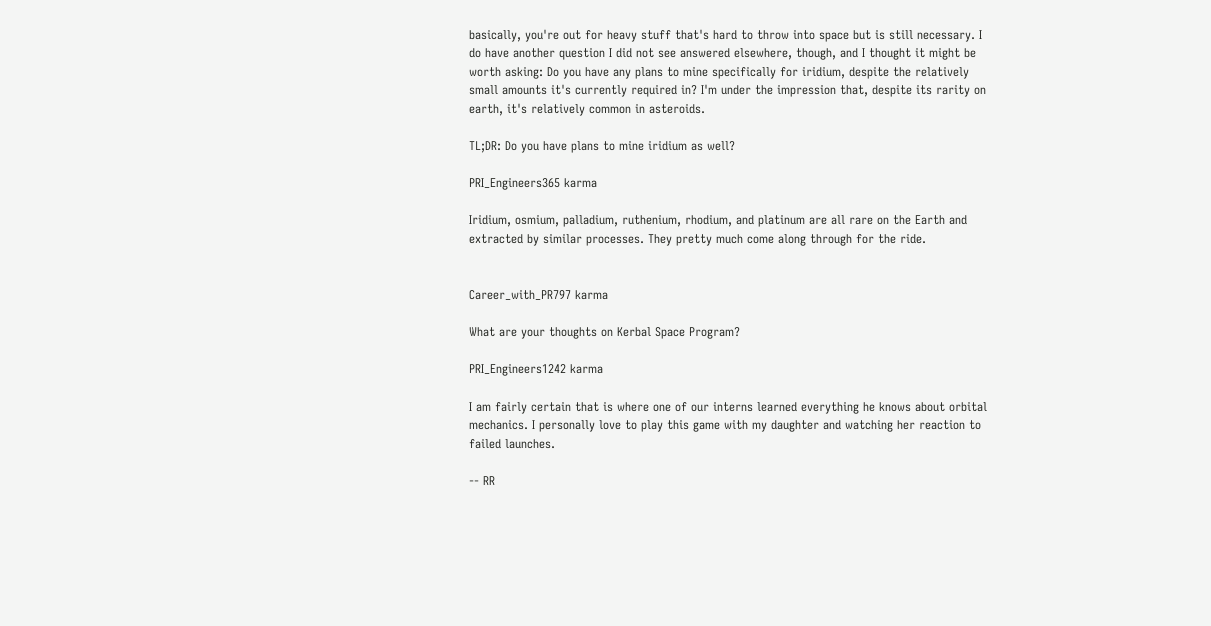basically, you're out for heavy stuff that's hard to throw into space but is still necessary. I do have another question I did not see answered elsewhere, though, and I thought it might be worth asking: Do you have any plans to mine specifically for iridium, despite the relatively small amounts it's currently required in? I'm under the impression that, despite its rarity on earth, it's relatively common in asteroids.

TL;DR: Do you have plans to mine iridium as well?

PRI_Engineers365 karma

Iridium, osmium, palladium, ruthenium, rhodium, and platinum are all rare on the Earth and extracted by similar processes. They pretty much come along through for the ride.


Career_with_PR797 karma

What are your thoughts on Kerbal Space Program?

PRI_Engineers1242 karma

I am fairly certain that is where one of our interns learned everything he knows about orbital mechanics. I personally love to play this game with my daughter and watching her reaction to failed launches.

-- RR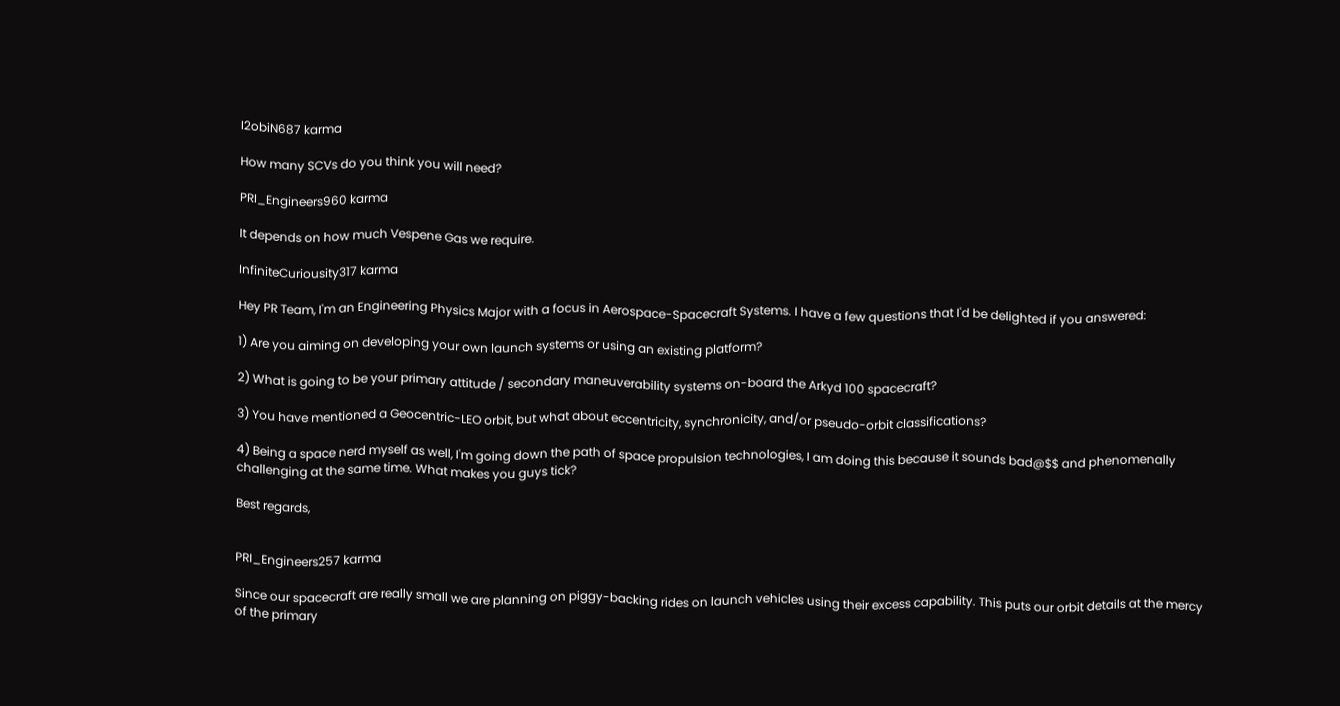I2obiN687 karma

How many SCVs do you think you will need?

PRI_Engineers960 karma

It depends on how much Vespene Gas we require.

InfiniteCuriousity317 karma

Hey PR Team, I'm an Engineering Physics Major with a focus in Aerospace-Spacecraft Systems. I have a few questions that I'd be delighted if you answered:

1) Are you aiming on developing your own launch systems or using an existing platform?

2) What is going to be your primary attitude / secondary maneuverability systems on-board the Arkyd 100 spacecraft?

3) You have mentioned a Geocentric-LEO orbit, but what about eccentricity, synchronicity, and/or pseudo-orbit classifications?

4) Being a space nerd myself as well, I'm going down the path of space propulsion technologies, I am doing this because it sounds bad@$$ and phenomenally challenging at the same time. What makes you guys tick?

Best regards,


PRI_Engineers257 karma

Since our spacecraft are really small we are planning on piggy-backing rides on launch vehicles using their excess capability. This puts our orbit details at the mercy of the primary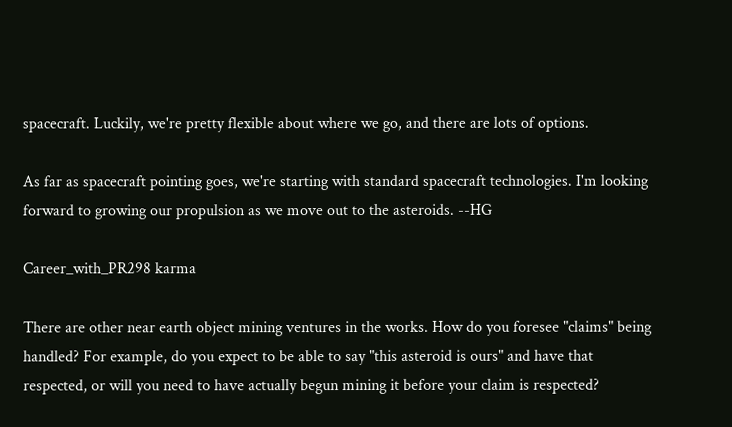spacecraft. Luckily, we're pretty flexible about where we go, and there are lots of options.

As far as spacecraft pointing goes, we're starting with standard spacecraft technologies. I'm looking forward to growing our propulsion as we move out to the asteroids. --HG

Career_with_PR298 karma

There are other near earth object mining ventures in the works. How do you foresee "claims" being handled? For example, do you expect to be able to say "this asteroid is ours" and have that respected, or will you need to have actually begun mining it before your claim is respected?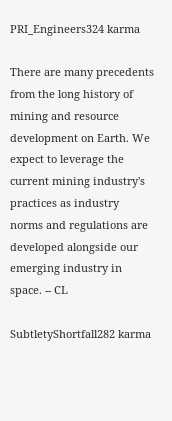PRI_Engineers324 karma

There are many precedents from the long history of mining and resource development on Earth. We expect to leverage the current mining industry's practices as industry norms and regulations are developed alongside our emerging industry in space. -- CL

SubtletyShortfall282 karma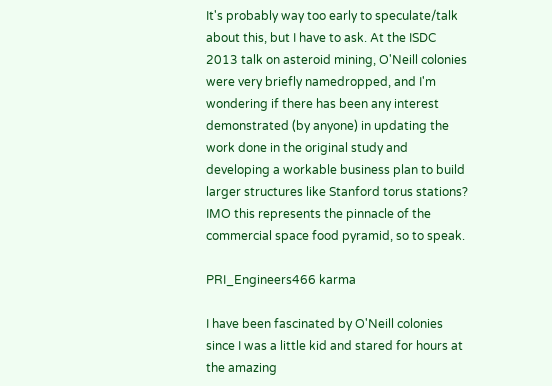It's probably way too early to speculate/talk about this, but I have to ask. At the ISDC 2013 talk on asteroid mining, O'Neill colonies were very briefly namedropped, and I'm wondering if there has been any interest demonstrated (by anyone) in updating the work done in the original study and developing a workable business plan to build larger structures like Stanford torus stations? IMO this represents the pinnacle of the commercial space food pyramid, so to speak.

PRI_Engineers466 karma

I have been fascinated by O'Neill colonies since I was a little kid and stared for hours at the amazing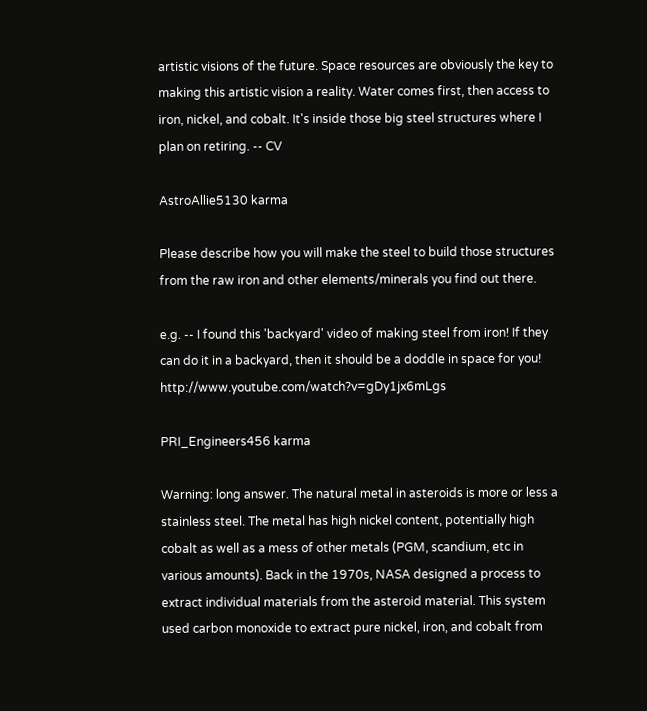artistic visions of the future. Space resources are obviously the key to making this artistic vision a reality. Water comes first, then access to iron, nickel, and cobalt. It's inside those big steel structures where I plan on retiring. -- CV

AstroAllie5130 karma

Please describe how you will make the steel to build those structures from the raw iron and other elements/minerals you find out there.

e.g. -- I found this 'backyard' video of making steel from iron! If they can do it in a backyard, then it should be a doddle in space for you! http://www.youtube.com/watch?v=gDy1jx6mLgs

PRI_Engineers456 karma

Warning: long answer. The natural metal in asteroids is more or less a stainless steel. The metal has high nickel content, potentially high cobalt as well as a mess of other metals (PGM, scandium, etc in various amounts). Back in the 1970s, NASA designed a process to extract individual materials from the asteroid material. This system used carbon monoxide to extract pure nickel, iron, and cobalt from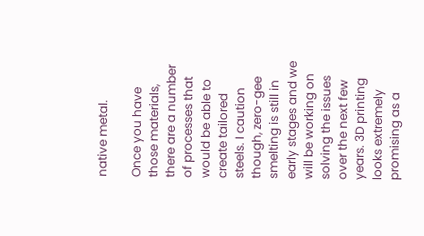native metal.

Once you have those materials, there are a number of processes that would be able to create tailored steels. I caution though, zero-gee smelting is still in early stages and we will be working on solving the issues over the next few years. 3D printing looks extremely promising as a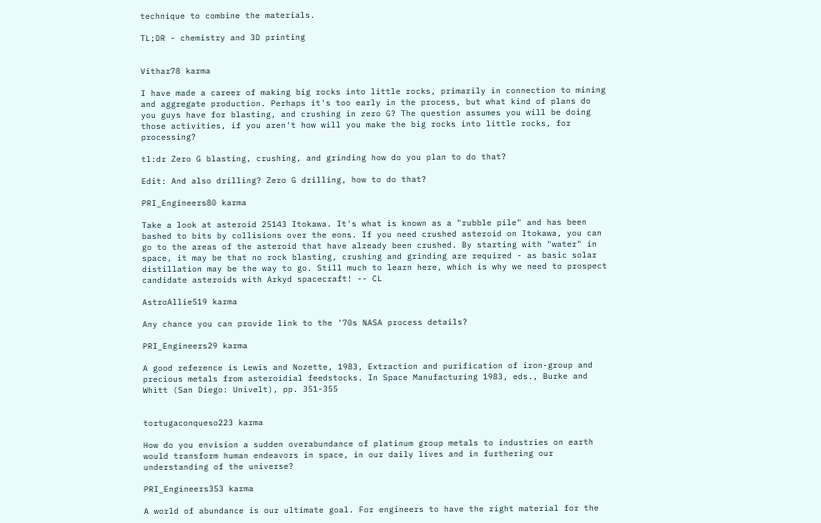technique to combine the materials.

TL;DR - chemistry and 3D printing


Vithar78 karma

I have made a career of making big rocks into little rocks, primarily in connection to mining and aggregate production. Perhaps it's too early in the process, but what kind of plans do you guys have for blasting, and crushing in zero G? The question assumes you will be doing those activities, if you aren't how will you make the big rocks into little rocks, for processing?

tl:dr Zero G blasting, crushing, and grinding how do you plan to do that?

Edit: And also drilling? Zero G drilling, how to do that?

PRI_Engineers80 karma

Take a look at asteroid 25143 Itokawa. It's what is known as a "rubble pile" and has been bashed to bits by collisions over the eons. If you need crushed asteroid on Itokawa, you can go to the areas of the asteroid that have already been crushed. By starting with "water" in space, it may be that no rock blasting, crushing and grinding are required - as basic solar distillation may be the way to go. Still much to learn here, which is why we need to prospect candidate asteroids with Arkyd spacecraft! -- CL

AstroAllie519 karma

Any chance you can provide link to the '70s NASA process details?

PRI_Engineers29 karma

A good reference is Lewis and Nozette, 1983, Extraction and purification of iron-group and precious metals from asteroidial feedstocks. In Space Manufacturing 1983, eds., Burke and Whitt (San Diego: Univelt), pp. 351-355


tortugaconqueso223 karma

How do you envision a sudden overabundance of platinum group metals to industries on earth would transform human endeavors in space, in our daily lives and in furthering our understanding of the universe?

PRI_Engineers353 karma

A world of abundance is our ultimate goal. For engineers to have the right material for the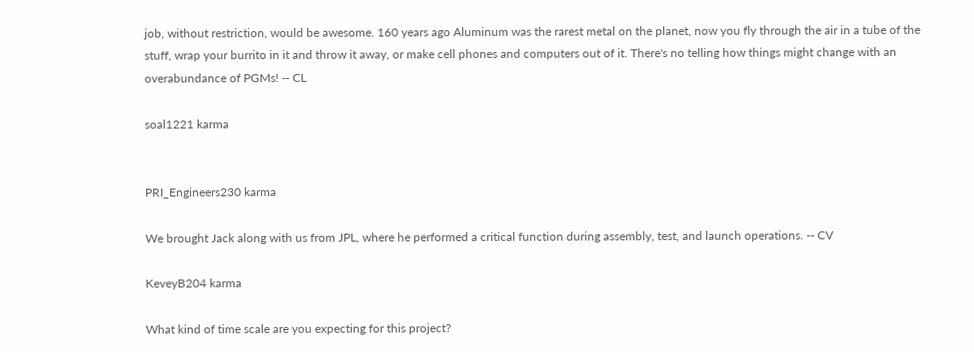job, without restriction, would be awesome. 160 years ago Aluminum was the rarest metal on the planet, now you fly through the air in a tube of the stuff, wrap your burrito in it and throw it away, or make cell phones and computers out of it. There's no telling how things might change with an overabundance of PGMs! -- CL

soal1221 karma


PRI_Engineers230 karma

We brought Jack along with us from JPL, where he performed a critical function during assembly, test, and launch operations. -- CV

KeveyB204 karma

What kind of time scale are you expecting for this project?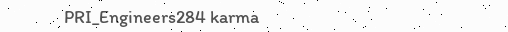PRI_Engineers284 karma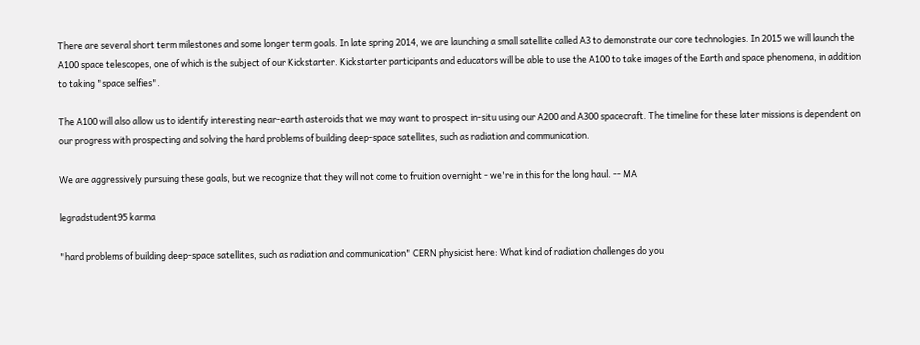There are several short term milestones and some longer term goals. In late spring 2014, we are launching a small satellite called A3 to demonstrate our core technologies. In 2015 we will launch the A100 space telescopes, one of which is the subject of our Kickstarter. Kickstarter participants and educators will be able to use the A100 to take images of the Earth and space phenomena, in addition to taking "space selfies".

The A100 will also allow us to identify interesting near-earth asteroids that we may want to prospect in-situ using our A200 and A300 spacecraft. The timeline for these later missions is dependent on our progress with prospecting and solving the hard problems of building deep-space satellites, such as radiation and communication.

We are aggressively pursuing these goals, but we recognize that they will not come to fruition overnight - we're in this for the long haul. -- MA

legradstudent95 karma

"hard problems of building deep-space satellites, such as radiation and communication" CERN physicist here: What kind of radiation challenges do you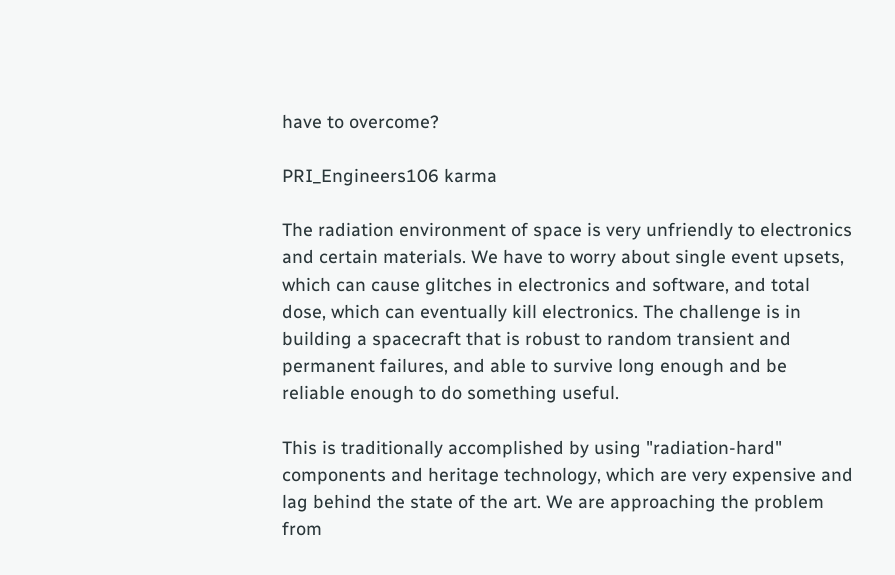have to overcome?

PRI_Engineers106 karma

The radiation environment of space is very unfriendly to electronics and certain materials. We have to worry about single event upsets, which can cause glitches in electronics and software, and total dose, which can eventually kill electronics. The challenge is in building a spacecraft that is robust to random transient and permanent failures, and able to survive long enough and be reliable enough to do something useful.

This is traditionally accomplished by using "radiation-hard" components and heritage technology, which are very expensive and lag behind the state of the art. We are approaching the problem from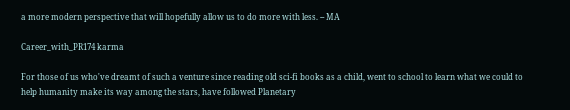a more modern perspective that will hopefully allow us to do more with less. -- MA

Career_with_PR174 karma

For those of us who've dreamt of such a venture since reading old sci-fi books as a child, went to school to learn what we could to help humanity make its way among the stars, have followed Planetary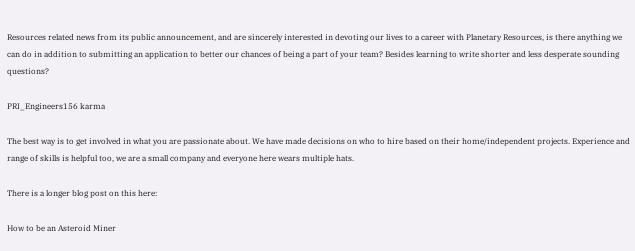Resources related news from its public announcement, and are sincerely interested in devoting our lives to a career with Planetary Resources, is there anything we can do in addition to submitting an application to better our chances of being a part of your team? Besides learning to write shorter and less desperate sounding questions?

PRI_Engineers156 karma

The best way is to get involved in what you are passionate about. We have made decisions on who to hire based on their home/independent projects. Experience and range of skills is helpful too, we are a small company and everyone here wears multiple hats.

There is a longer blog post on this here:

How to be an Asteroid Miner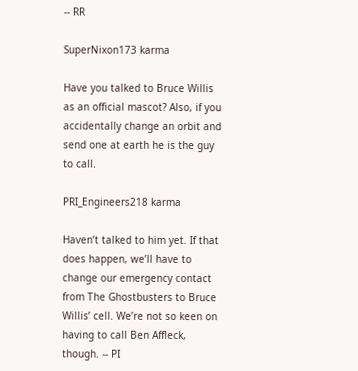-- RR

SuperNixon173 karma

Have you talked to Bruce Willis as an official mascot? Also, if you accidentally change an orbit and send one at earth he is the guy to call.

PRI_Engineers218 karma

Haven’t talked to him yet. If that does happen, we’ll have to change our emergency contact from The Ghostbusters to Bruce Willis’ cell. We’re not so keen on having to call Ben Affleck, though. -- PI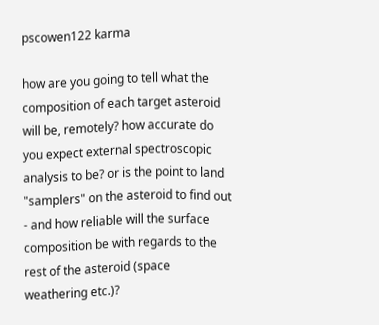pscowen122 karma

how are you going to tell what the composition of each target asteroid will be, remotely? how accurate do you expect external spectroscopic analysis to be? or is the point to land "samplers" on the asteroid to find out - and how reliable will the surface composition be with regards to the rest of the asteroid (space weathering etc.)?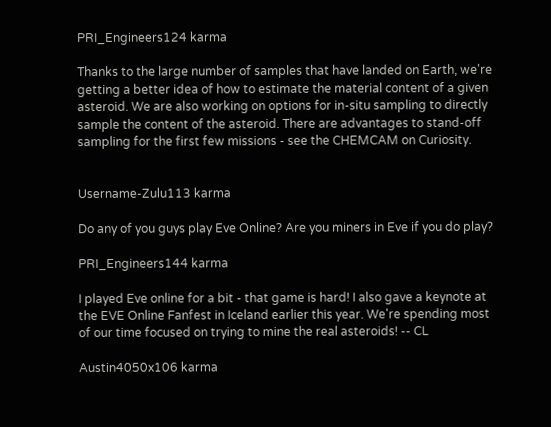PRI_Engineers124 karma

Thanks to the large number of samples that have landed on Earth, we're getting a better idea of how to estimate the material content of a given asteroid. We are also working on options for in-situ sampling to directly sample the content of the asteroid. There are advantages to stand-off sampling for the first few missions - see the CHEMCAM on Curiosity.


Username-Zulu113 karma

Do any of you guys play Eve Online? Are you miners in Eve if you do play?

PRI_Engineers144 karma

I played Eve online for a bit - that game is hard! I also gave a keynote at the EVE Online Fanfest in Iceland earlier this year. We're spending most of our time focused on trying to mine the real asteroids! -- CL

Austin4050x106 karma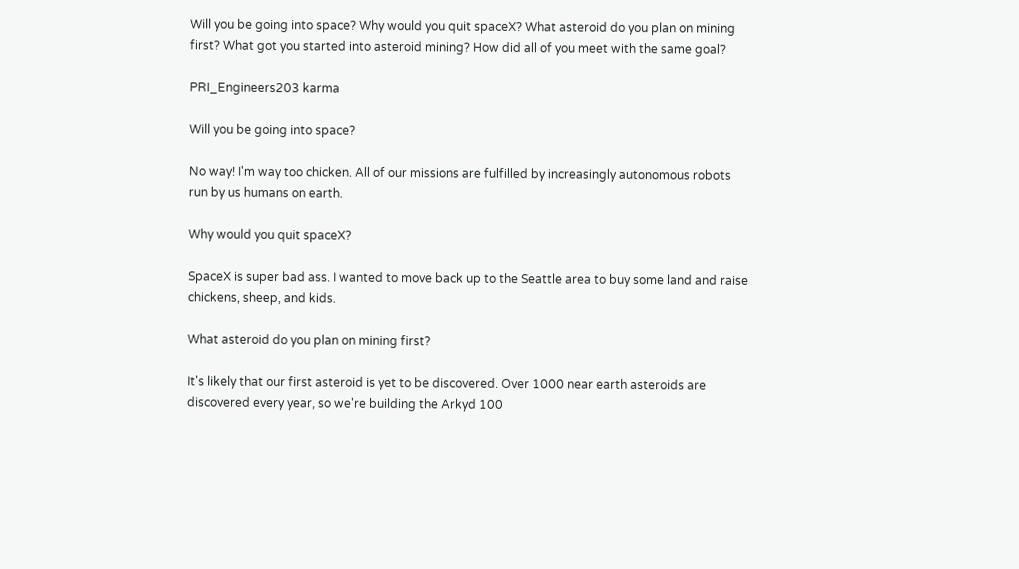Will you be going into space? Why would you quit spaceX? What asteroid do you plan on mining first? What got you started into asteroid mining? How did all of you meet with the same goal?

PRI_Engineers203 karma

Will you be going into space?

No way! I'm way too chicken. All of our missions are fulfilled by increasingly autonomous robots run by us humans on earth.

Why would you quit spaceX?

SpaceX is super bad ass. I wanted to move back up to the Seattle area to buy some land and raise chickens, sheep, and kids.

What asteroid do you plan on mining first?

It's likely that our first asteroid is yet to be discovered. Over 1000 near earth asteroids are discovered every year, so we're building the Arkyd 100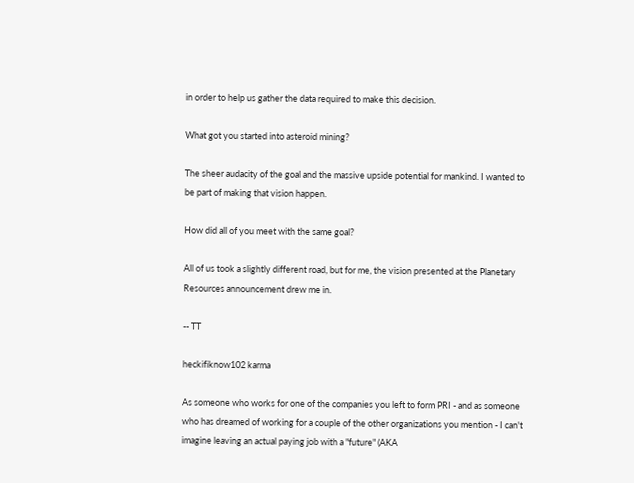in order to help us gather the data required to make this decision.

What got you started into asteroid mining?

The sheer audacity of the goal and the massive upside potential for mankind. I wanted to be part of making that vision happen.

How did all of you meet with the same goal?

All of us took a slightly different road, but for me, the vision presented at the Planetary Resources announcement drew me in.

-- TT

heckifiknow102 karma

As someone who works for one of the companies you left to form PRI - and as someone who has dreamed of working for a couple of the other organizations you mention - I can't imagine leaving an actual paying job with a "future" (AKA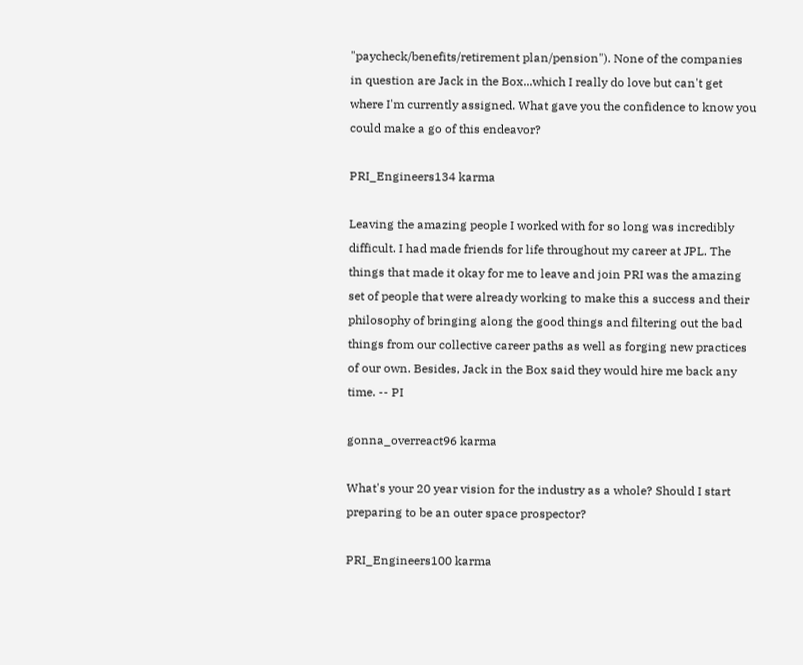"paycheck/benefits/retirement plan/pension"). None of the companies in question are Jack in the Box...which I really do love but can't get where I'm currently assigned. What gave you the confidence to know you could make a go of this endeavor?

PRI_Engineers134 karma

Leaving the amazing people I worked with for so long was incredibly difficult. I had made friends for life throughout my career at JPL. The things that made it okay for me to leave and join PRI was the amazing set of people that were already working to make this a success and their philosophy of bringing along the good things and filtering out the bad things from our collective career paths as well as forging new practices of our own. Besides, Jack in the Box said they would hire me back any time. -- PI

gonna_overreact96 karma

What's your 20 year vision for the industry as a whole? Should I start preparing to be an outer space prospector?

PRI_Engineers100 karma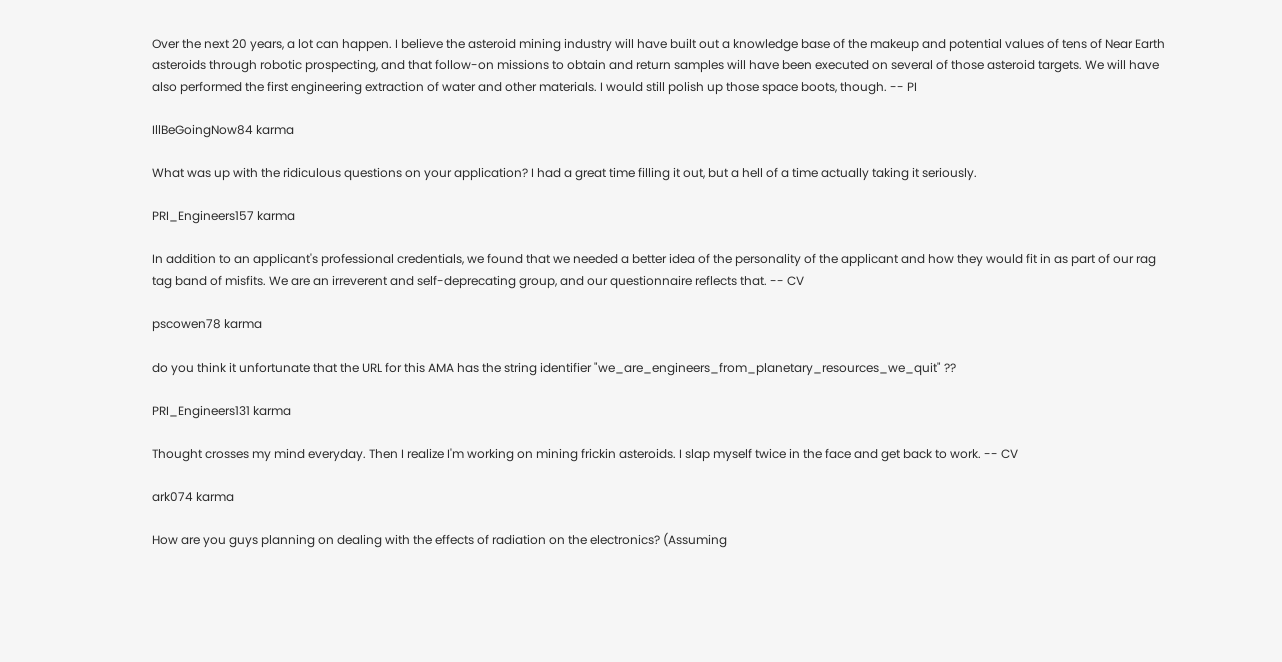Over the next 20 years, a lot can happen. I believe the asteroid mining industry will have built out a knowledge base of the makeup and potential values of tens of Near Earth asteroids through robotic prospecting, and that follow-on missions to obtain and return samples will have been executed on several of those asteroid targets. We will have also performed the first engineering extraction of water and other materials. I would still polish up those space boots, though. -- PI

IllBeGoingNow84 karma

What was up with the ridiculous questions on your application? I had a great time filling it out, but a hell of a time actually taking it seriously.

PRI_Engineers157 karma

In addition to an applicant's professional credentials, we found that we needed a better idea of the personality of the applicant and how they would fit in as part of our rag tag band of misfits. We are an irreverent and self-deprecating group, and our questionnaire reflects that. -- CV

pscowen78 karma

do you think it unfortunate that the URL for this AMA has the string identifier "we_are_engineers_from_planetary_resources_we_quit" ??

PRI_Engineers131 karma

Thought crosses my mind everyday. Then I realize I'm working on mining frickin asteroids. I slap myself twice in the face and get back to work. -- CV

ark074 karma

How are you guys planning on dealing with the effects of radiation on the electronics? (Assuming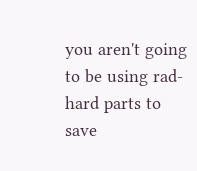you aren't going to be using rad-hard parts to save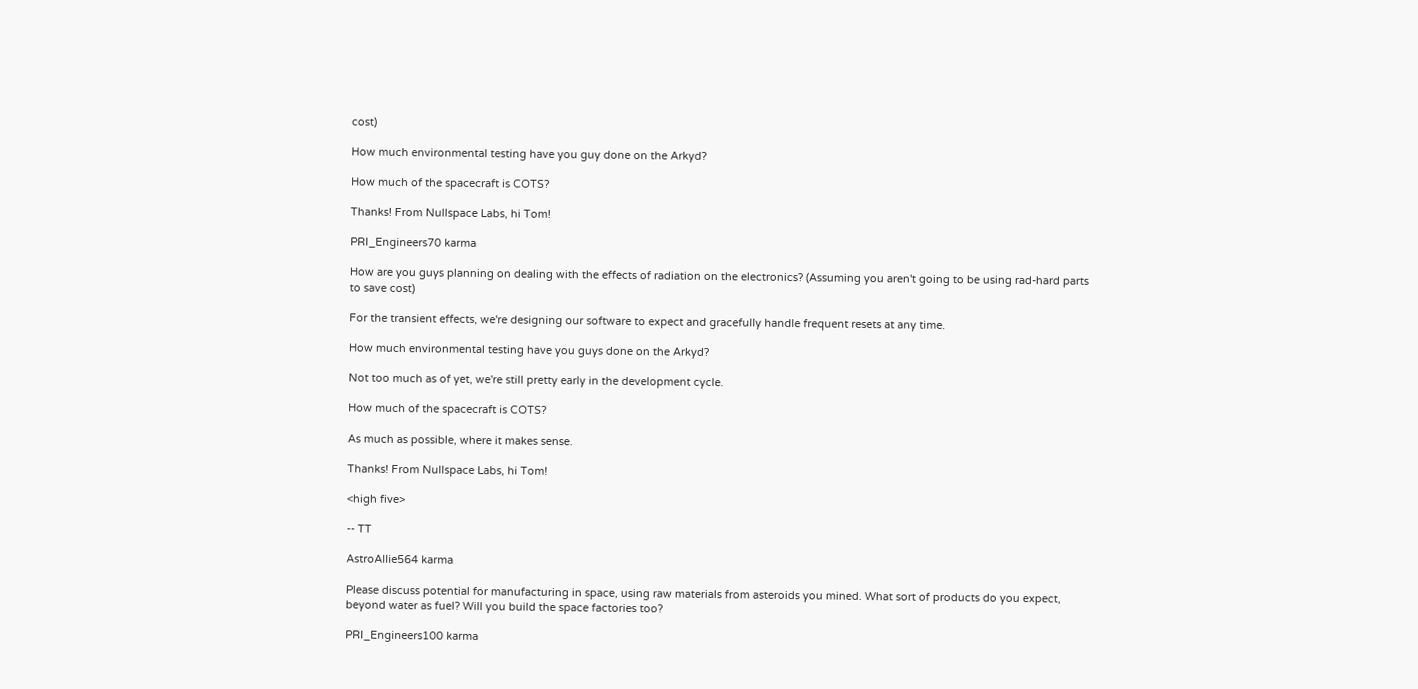cost)

How much environmental testing have you guy done on the Arkyd?

How much of the spacecraft is COTS?

Thanks! From Nullspace Labs, hi Tom!

PRI_Engineers70 karma

How are you guys planning on dealing with the effects of radiation on the electronics? (Assuming you aren't going to be using rad-hard parts to save cost)

For the transient effects, we're designing our software to expect and gracefully handle frequent resets at any time.

How much environmental testing have you guys done on the Arkyd?

Not too much as of yet, we're still pretty early in the development cycle.

How much of the spacecraft is COTS?

As much as possible, where it makes sense.

Thanks! From Nullspace Labs, hi Tom!

<high five>

-- TT

AstroAllie564 karma

Please discuss potential for manufacturing in space, using raw materials from asteroids you mined. What sort of products do you expect, beyond water as fuel? Will you build the space factories too?

PRI_Engineers100 karma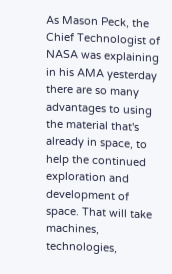As Mason Peck, the Chief Technologist of NASA was explaining in his AMA yesterday there are so many advantages to using the material that's already in space, to help the continued exploration and development of space. That will take machines, technologies,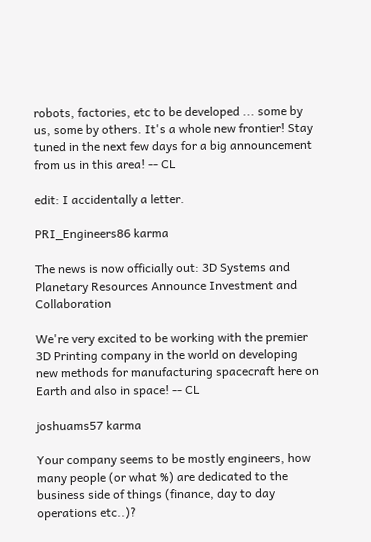robots, factories, etc to be developed ... some by us, some by others. It's a whole new frontier! Stay tuned in the next few days for a big announcement from us in this area! -- CL

edit: I accidentally a letter.

PRI_Engineers86 karma

The news is now officially out: 3D Systems and Planetary Resources Announce Investment and Collaboration

We're very excited to be working with the premier 3D Printing company in the world on developing new methods for manufacturing spacecraft here on Earth and also in space! -- CL

joshuams57 karma

Your company seems to be mostly engineers, how many people (or what %) are dedicated to the business side of things (finance, day to day operations etc..)?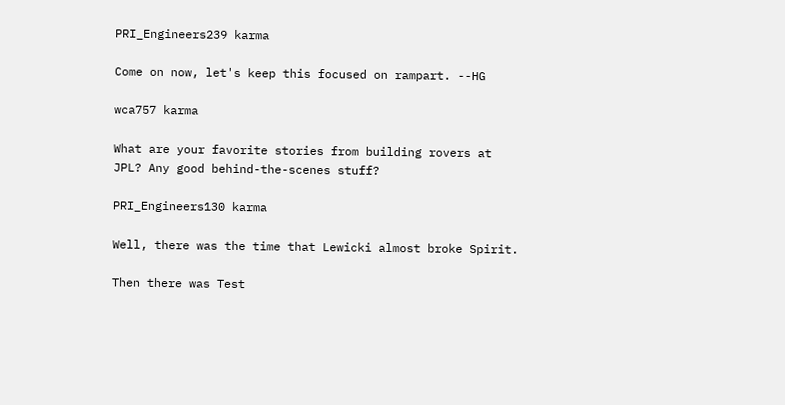PRI_Engineers239 karma

Come on now, let's keep this focused on rampart. --HG

wca757 karma

What are your favorite stories from building rovers at JPL? Any good behind-the-scenes stuff?

PRI_Engineers130 karma

Well, there was the time that Lewicki almost broke Spirit.

Then there was Test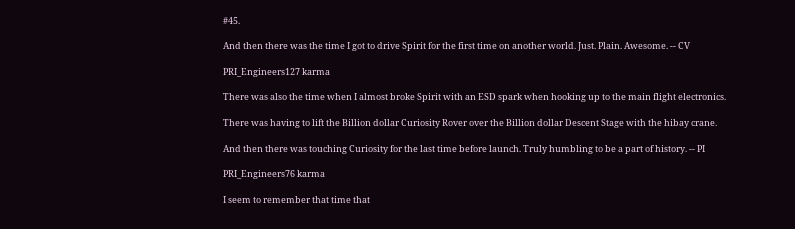#45.

And then there was the time I got to drive Spirit for the first time on another world. Just. Plain. Awesome. -- CV

PRI_Engineers127 karma

There was also the time when I almost broke Spirit with an ESD spark when hooking up to the main flight electronics.

There was having to lift the Billion dollar Curiosity Rover over the Billion dollar Descent Stage with the hibay crane.

And then there was touching Curiosity for the last time before launch. Truly humbling to be a part of history. -- PI

PRI_Engineers76 karma

I seem to remember that time that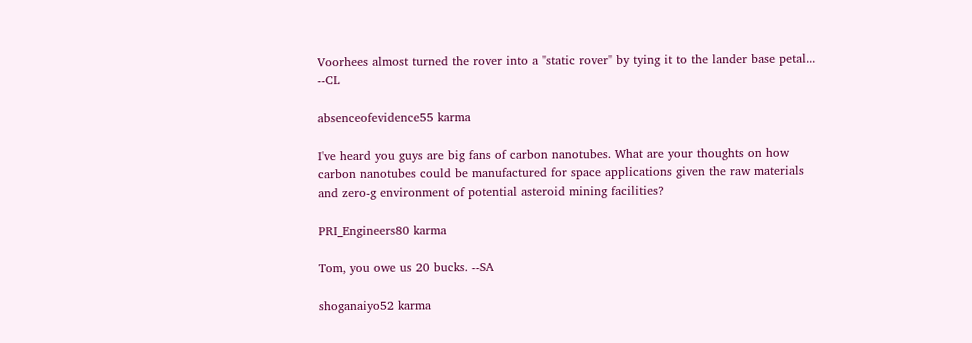Voorhees almost turned the rover into a "static rover" by tying it to the lander base petal... --CL

absenceofevidence55 karma

I've heard you guys are big fans of carbon nanotubes. What are your thoughts on how carbon nanotubes could be manufactured for space applications given the raw materials and zero-g environment of potential asteroid mining facilities?

PRI_Engineers80 karma

Tom, you owe us 20 bucks. --SA

shoganaiyo52 karma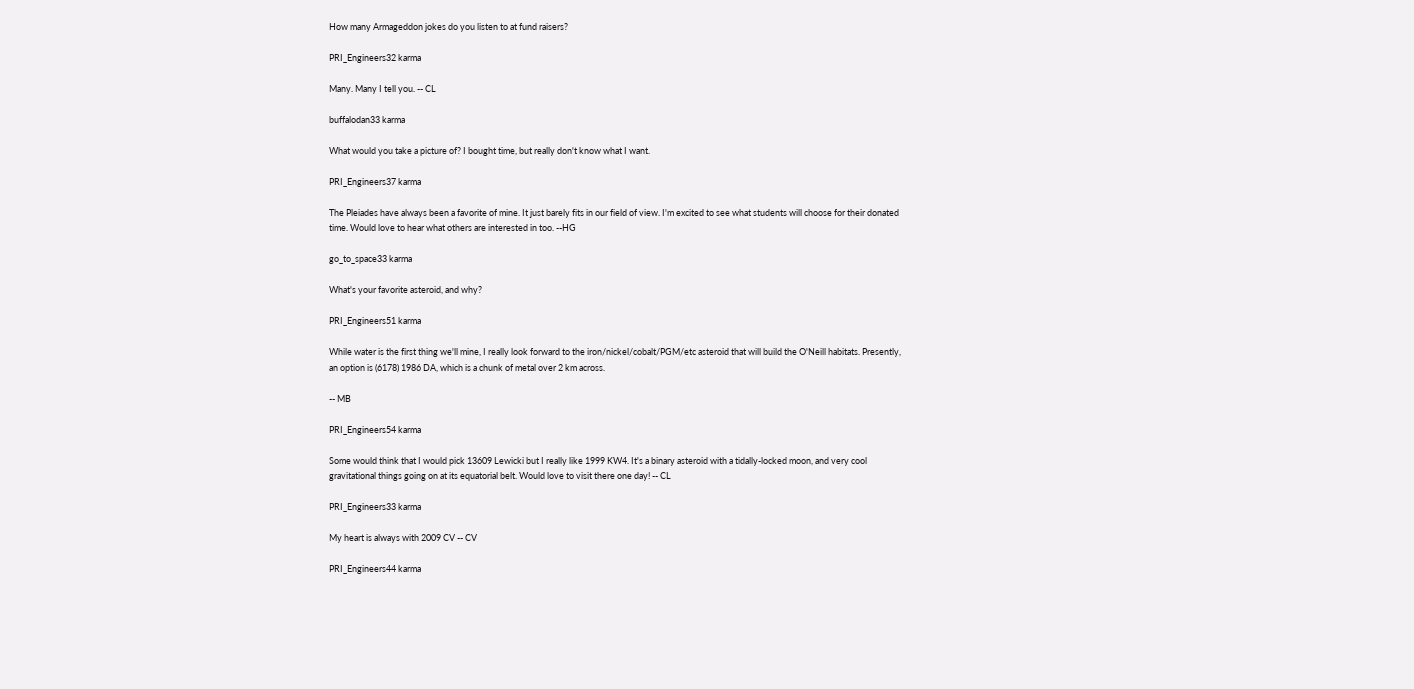How many Armageddon jokes do you listen to at fund raisers?

PRI_Engineers32 karma

Many. Many I tell you. -- CL

buffalodan33 karma

What would you take a picture of? I bought time, but really don't know what I want.

PRI_Engineers37 karma

The Pleiades have always been a favorite of mine. It just barely fits in our field of view. I'm excited to see what students will choose for their donated time. Would love to hear what others are interested in too. --HG

go_to_space33 karma

What's your favorite asteroid, and why?

PRI_Engineers51 karma

While water is the first thing we'll mine, I really look forward to the iron/nickel/cobalt/PGM/etc asteroid that will build the O'Neill habitats. Presently, an option is (6178) 1986 DA, which is a chunk of metal over 2 km across.

-- MB

PRI_Engineers54 karma

Some would think that I would pick 13609 Lewicki but I really like 1999 KW4. It's a binary asteroid with a tidally-locked moon, and very cool gravitational things going on at its equatorial belt. Would love to visit there one day! -- CL

PRI_Engineers33 karma

My heart is always with 2009 CV -- CV

PRI_Engineers44 karma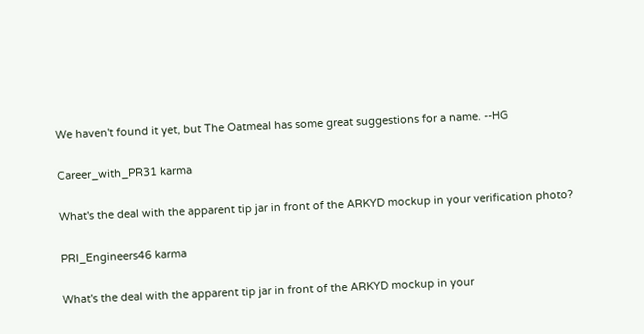We haven't found it yet, but The Oatmeal has some great suggestions for a name. --HG

Career_with_PR31 karma

What's the deal with the apparent tip jar in front of the ARKYD mockup in your verification photo?

PRI_Engineers46 karma

What's the deal with the apparent tip jar in front of the ARKYD mockup in your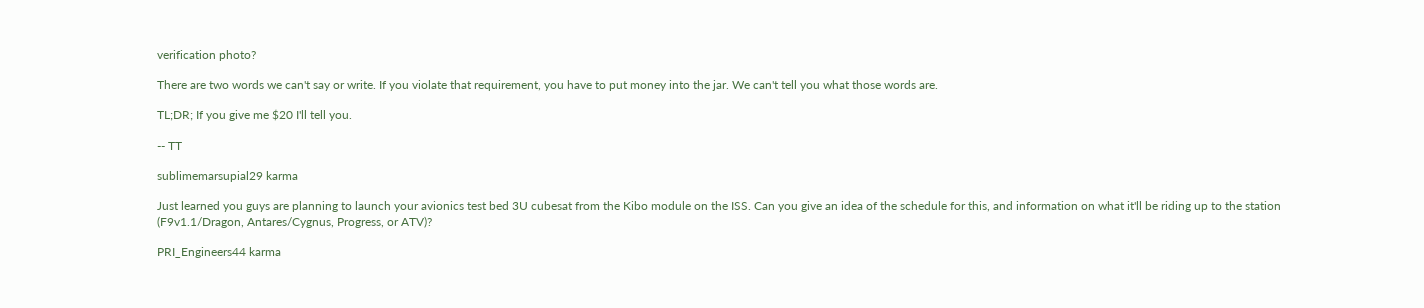verification photo?

There are two words we can't say or write. If you violate that requirement, you have to put money into the jar. We can't tell you what those words are.

TL;DR; If you give me $20 I'll tell you.

-- TT

sublimemarsupial29 karma

Just learned you guys are planning to launch your avionics test bed 3U cubesat from the Kibo module on the ISS. Can you give an idea of the schedule for this, and information on what it'll be riding up to the station (F9v1.1/Dragon, Antares/Cygnus, Progress, or ATV)?

PRI_Engineers44 karma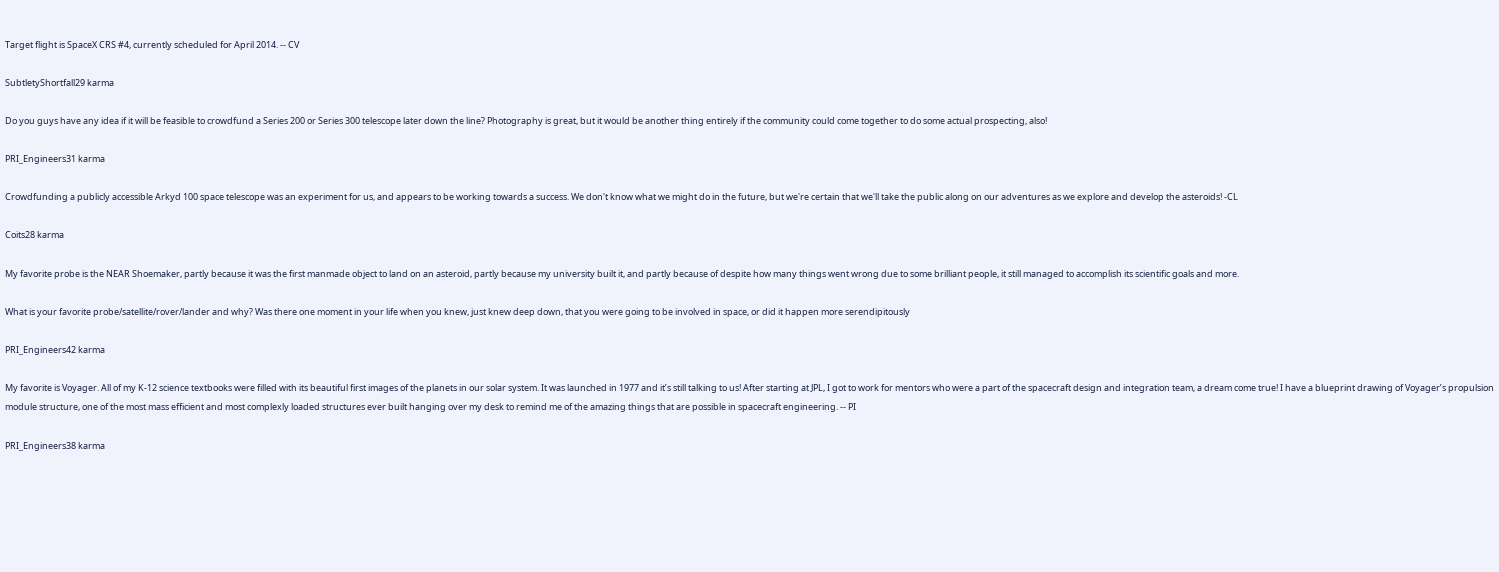Target flight is SpaceX CRS #4, currently scheduled for April 2014. -- CV

SubtletyShortfall29 karma

Do you guys have any idea if it will be feasible to crowdfund a Series 200 or Series 300 telescope later down the line? Photography is great, but it would be another thing entirely if the community could come together to do some actual prospecting, also!

PRI_Engineers31 karma

Crowdfunding a publicly accessible Arkyd 100 space telescope was an experiment for us, and appears to be working towards a success. We don't know what we might do in the future, but we're certain that we'll take the public along on our adventures as we explore and develop the asteroids! -CL

Coits28 karma

My favorite probe is the NEAR Shoemaker, partly because it was the first manmade object to land on an asteroid, partly because my university built it, and partly because of despite how many things went wrong due to some brilliant people, it still managed to accomplish its scientific goals and more.

What is your favorite probe/satellite/rover/lander and why? Was there one moment in your life when you knew, just knew deep down, that you were going to be involved in space, or did it happen more serendipitously

PRI_Engineers42 karma

My favorite is Voyager. All of my K-12 science textbooks were filled with its beautiful first images of the planets in our solar system. It was launched in 1977 and it’s still talking to us! After starting at JPL, I got to work for mentors who were a part of the spacecraft design and integration team, a dream come true! I have a blueprint drawing of Voyager’s propulsion module structure, one of the most mass efficient and most complexly loaded structures ever built hanging over my desk to remind me of the amazing things that are possible in spacecraft engineering. -- PI

PRI_Engineers38 karma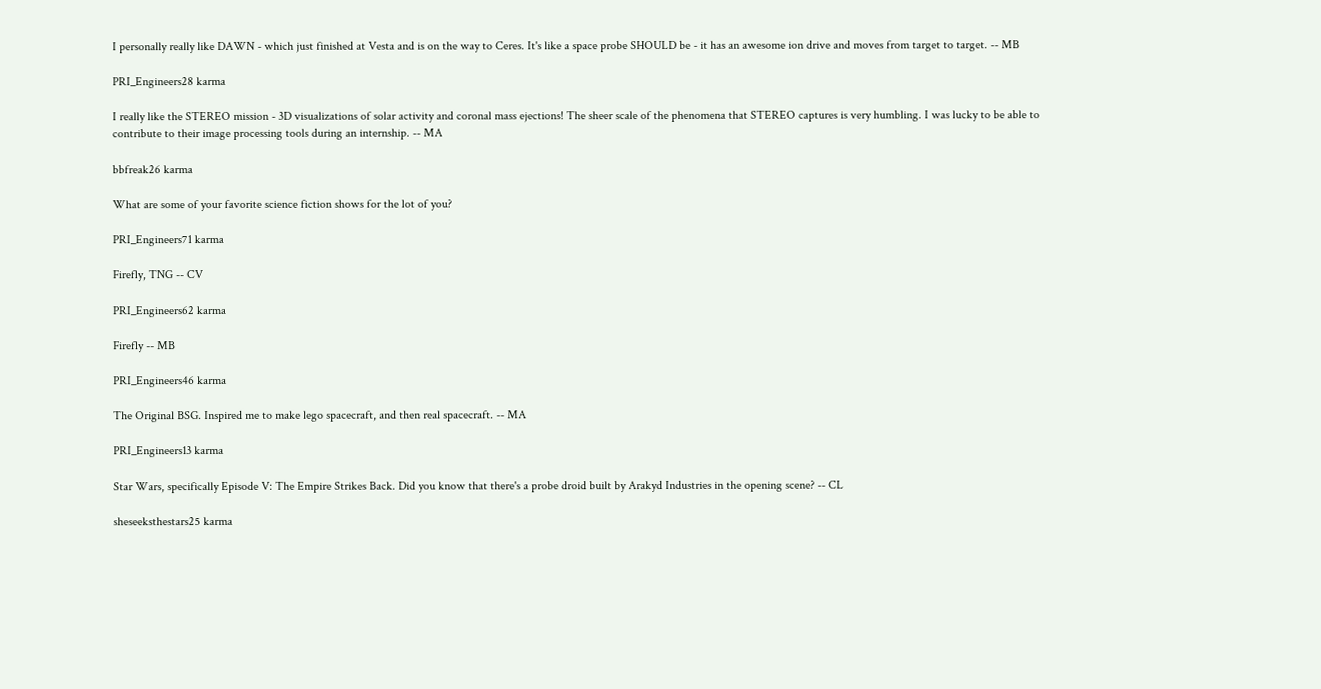I personally really like DAWN - which just finished at Vesta and is on the way to Ceres. It's like a space probe SHOULD be - it has an awesome ion drive and moves from target to target. -- MB

PRI_Engineers28 karma

I really like the STEREO mission - 3D visualizations of solar activity and coronal mass ejections! The sheer scale of the phenomena that STEREO captures is very humbling. I was lucky to be able to contribute to their image processing tools during an internship. -- MA

bbfreak26 karma

What are some of your favorite science fiction shows for the lot of you?

PRI_Engineers71 karma

Firefly, TNG -- CV

PRI_Engineers62 karma

Firefly -- MB

PRI_Engineers46 karma

The Original BSG. Inspired me to make lego spacecraft, and then real spacecraft. -- MA

PRI_Engineers13 karma

Star Wars, specifically Episode V: The Empire Strikes Back. Did you know that there's a probe droid built by Arakyd Industries in the opening scene? -- CL

sheseeksthestars25 karma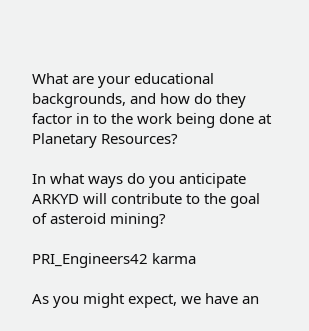What are your educational backgrounds, and how do they factor in to the work being done at Planetary Resources?

In what ways do you anticipate ARKYD will contribute to the goal of asteroid mining?

PRI_Engineers42 karma

As you might expect, we have an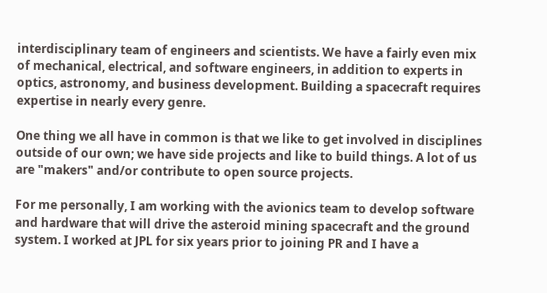interdisciplinary team of engineers and scientists. We have a fairly even mix of mechanical, electrical, and software engineers, in addition to experts in optics, astronomy, and business development. Building a spacecraft requires expertise in nearly every genre.

One thing we all have in common is that we like to get involved in disciplines outside of our own; we have side projects and like to build things. A lot of us are "makers" and/or contribute to open source projects.

For me personally, I am working with the avionics team to develop software and hardware that will drive the asteroid mining spacecraft and the ground system. I worked at JPL for six years prior to joining PR and I have a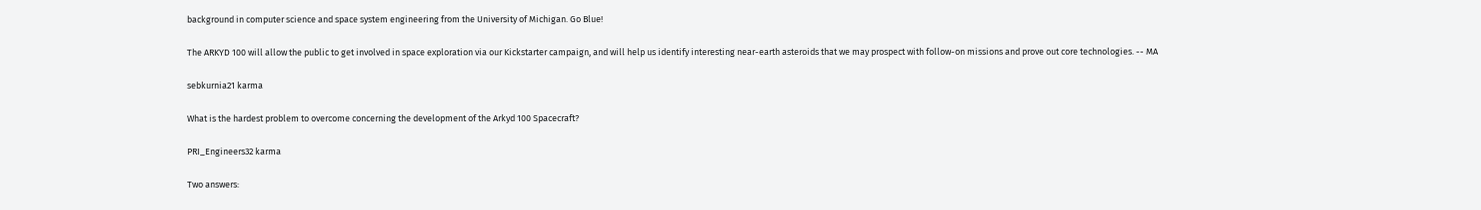background in computer science and space system engineering from the University of Michigan. Go Blue!

The ARKYD 100 will allow the public to get involved in space exploration via our Kickstarter campaign, and will help us identify interesting near-earth asteroids that we may prospect with follow-on missions and prove out core technologies. -- MA

sebkurnia21 karma

What is the hardest problem to overcome concerning the development of the Arkyd 100 Spacecraft?

PRI_Engineers32 karma

Two answers: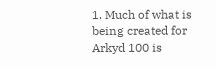1. Much of what is being created for Arkyd 100 is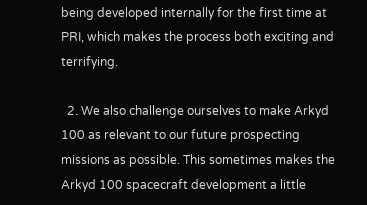being developed internally for the first time at PRI, which makes the process both exciting and terrifying.

  2. We also challenge ourselves to make Arkyd 100 as relevant to our future prospecting missions as possible. This sometimes makes the Arkyd 100 spacecraft development a little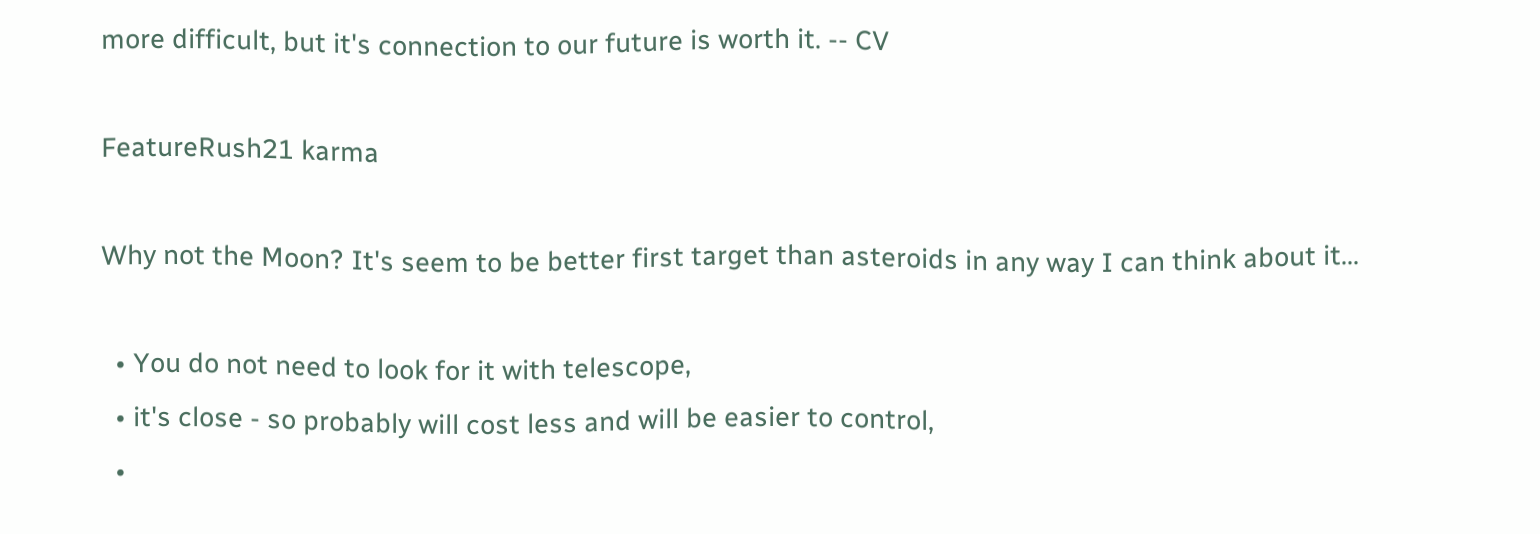more difficult, but it's connection to our future is worth it. -- CV

FeatureRush21 karma

Why not the Moon? It's seem to be better first target than asteroids in any way I can think about it...

  • You do not need to look for it with telescope,
  • it's close - so probably will cost less and will be easier to control,
  •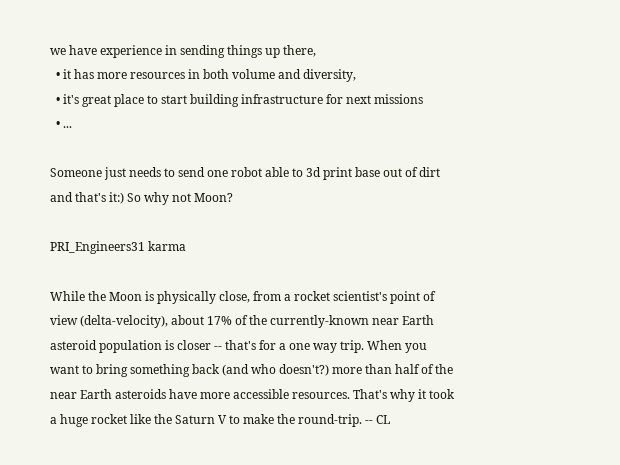we have experience in sending things up there,
  • it has more resources in both volume and diversity,
  • it's great place to start building infrastructure for next missions
  • ...

Someone just needs to send one robot able to 3d print base out of dirt and that's it:) So why not Moon?

PRI_Engineers31 karma

While the Moon is physically close, from a rocket scientist's point of view (delta-velocity), about 17% of the currently-known near Earth asteroid population is closer -- that's for a one way trip. When you want to bring something back (and who doesn't?) more than half of the near Earth asteroids have more accessible resources. That's why it took a huge rocket like the Saturn V to make the round-trip. -- CL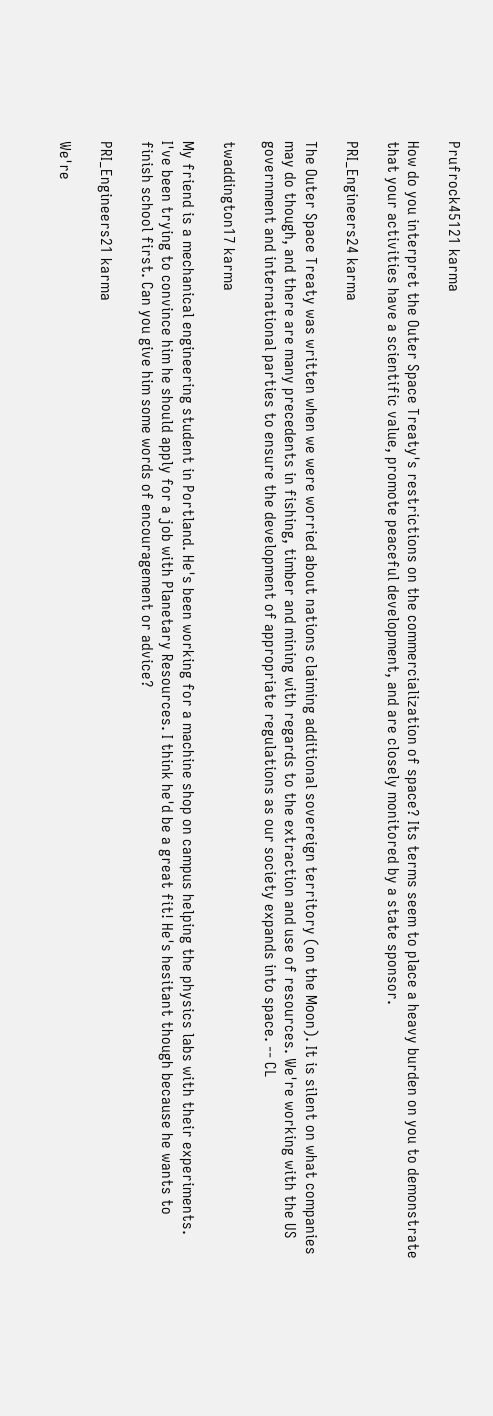Prufrock45121 karma

How do you interpret the Outer Space Treaty's restrictions on the commercialization of space? Its terms seem to place a heavy burden on you to demonstrate that your activities have a scientific value, promote peaceful development, and are closely monitored by a state sponsor.

PRI_Engineers24 karma

The Outer Space Treaty was written when we were worried about nations claiming additional sovereign territory (on the Moon). It is silent on what companies may do though, and there are many precedents in fishing, timber and mining with regards to the extraction and use of resources. We're working with the US government and international parties to ensure the development of appropriate regulations as our society expands into space. -- CL

twaddington17 karma

My friend is a mechanical engineering student in Portland. He's been working for a machine shop on campus helping the physics labs with their experiments. I've been trying to convince him he should apply for a job with Planetary Resources. I think he'd be a great fit! He's hesitant though because he wants to finish school first. Can you give him some words of encouragement or advice?

PRI_Engineers21 karma

We're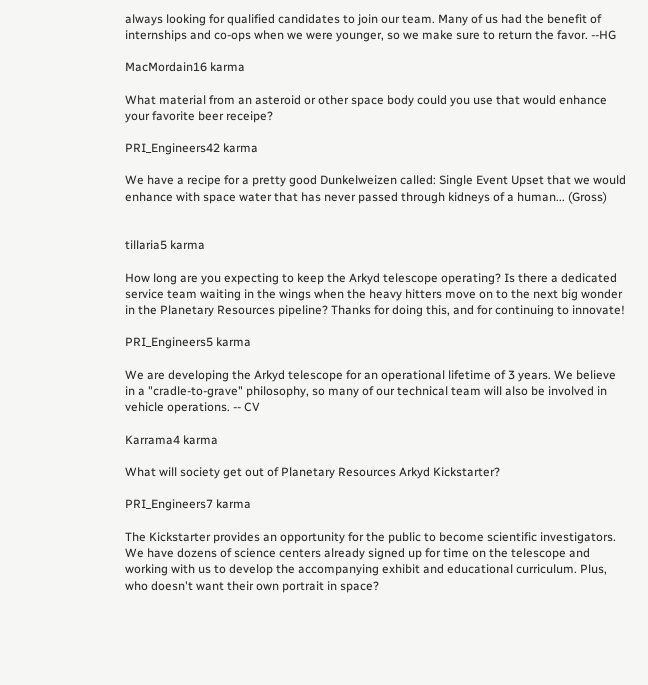always looking for qualified candidates to join our team. Many of us had the benefit of internships and co-ops when we were younger, so we make sure to return the favor. --HG

MacMordain16 karma

What material from an asteroid or other space body could you use that would enhance your favorite beer receipe?

PRI_Engineers42 karma

We have a recipe for a pretty good Dunkelweizen called: Single Event Upset that we would enhance with space water that has never passed through kidneys of a human... (Gross)


tillaria5 karma

How long are you expecting to keep the Arkyd telescope operating? Is there a dedicated service team waiting in the wings when the heavy hitters move on to the next big wonder in the Planetary Resources pipeline? Thanks for doing this, and for continuing to innovate!

PRI_Engineers5 karma

We are developing the Arkyd telescope for an operational lifetime of 3 years. We believe in a "cradle-to-grave" philosophy, so many of our technical team will also be involved in vehicle operations. -- CV

Karrama4 karma

What will society get out of Planetary Resources Arkyd Kickstarter?

PRI_Engineers7 karma

The Kickstarter provides an opportunity for the public to become scientific investigators. We have dozens of science centers already signed up for time on the telescope and working with us to develop the accompanying exhibit and educational curriculum. Plus, who doesn't want their own portrait in space?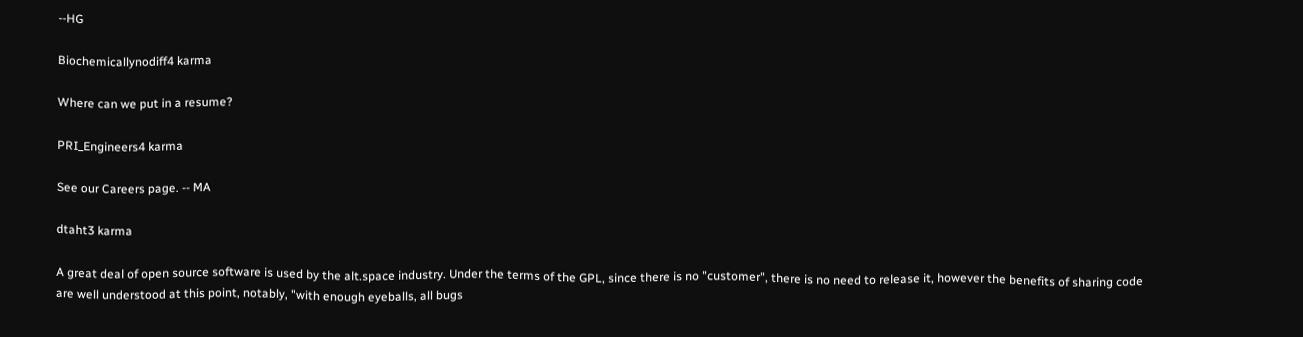--HG

Biochemicallynodiff4 karma

Where can we put in a resume?

PRI_Engineers4 karma

See our Careers page. -- MA

dtaht3 karma

A great deal of open source software is used by the alt.space industry. Under the terms of the GPL, since there is no "customer", there is no need to release it, however the benefits of sharing code are well understood at this point, notably, "with enough eyeballs, all bugs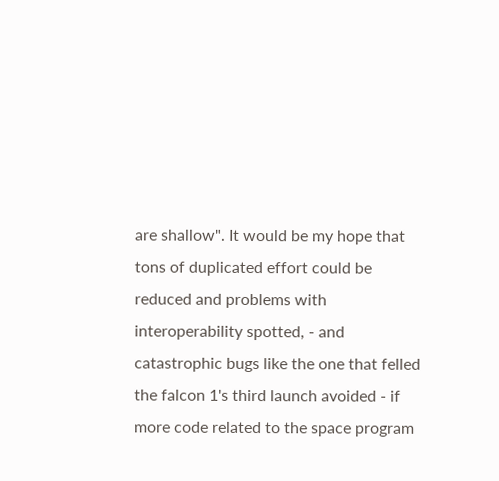are shallow". It would be my hope that tons of duplicated effort could be reduced and problems with interoperability spotted, - and catastrophic bugs like the one that felled the falcon 1's third launch avoided - if more code related to the space program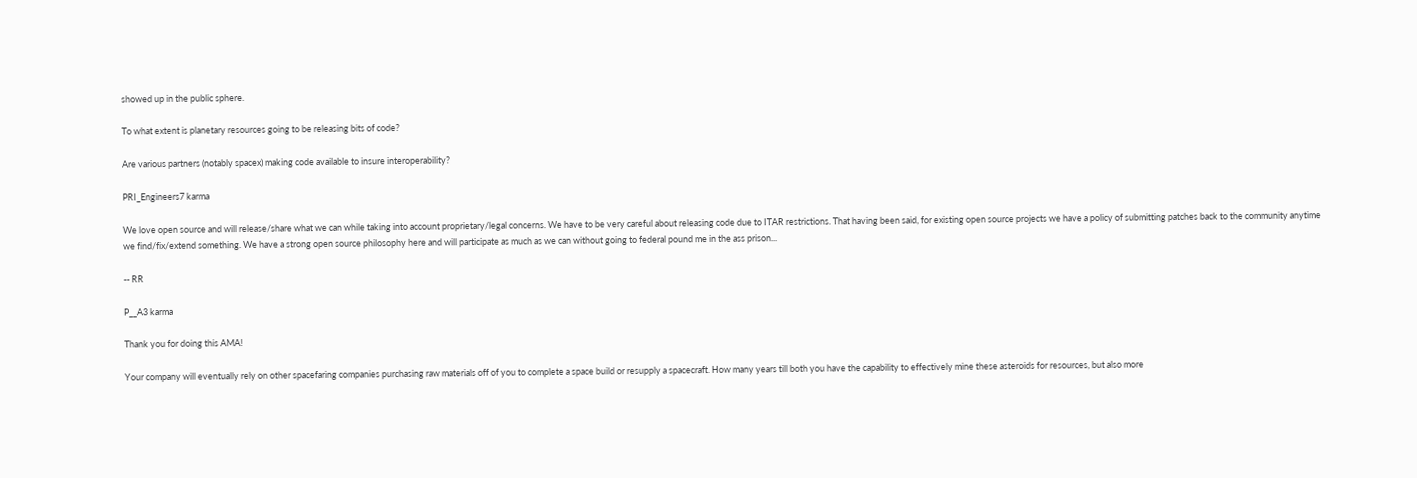showed up in the public sphere.

To what extent is planetary resources going to be releasing bits of code?

Are various partners (notably spacex) making code available to insure interoperability?

PRI_Engineers7 karma

We love open source and will release/share what we can while taking into account proprietary/legal concerns. We have to be very careful about releasing code due to ITAR restrictions. That having been said, for existing open source projects we have a policy of submitting patches back to the community anytime we find/fix/extend something. We have a strong open source philosophy here and will participate as much as we can without going to federal pound me in the ass prison...

-- RR

P__A3 karma

Thank you for doing this AMA!

Your company will eventually rely on other spacefaring companies purchasing raw materials off of you to complete a space build or resupply a spacecraft. How many years till both you have the capability to effectively mine these asteroids for resources, but also more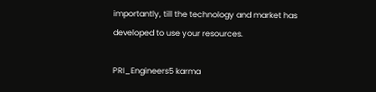importantly, till the technology and market has developed to use your resources.

PRI_Engineers5 karma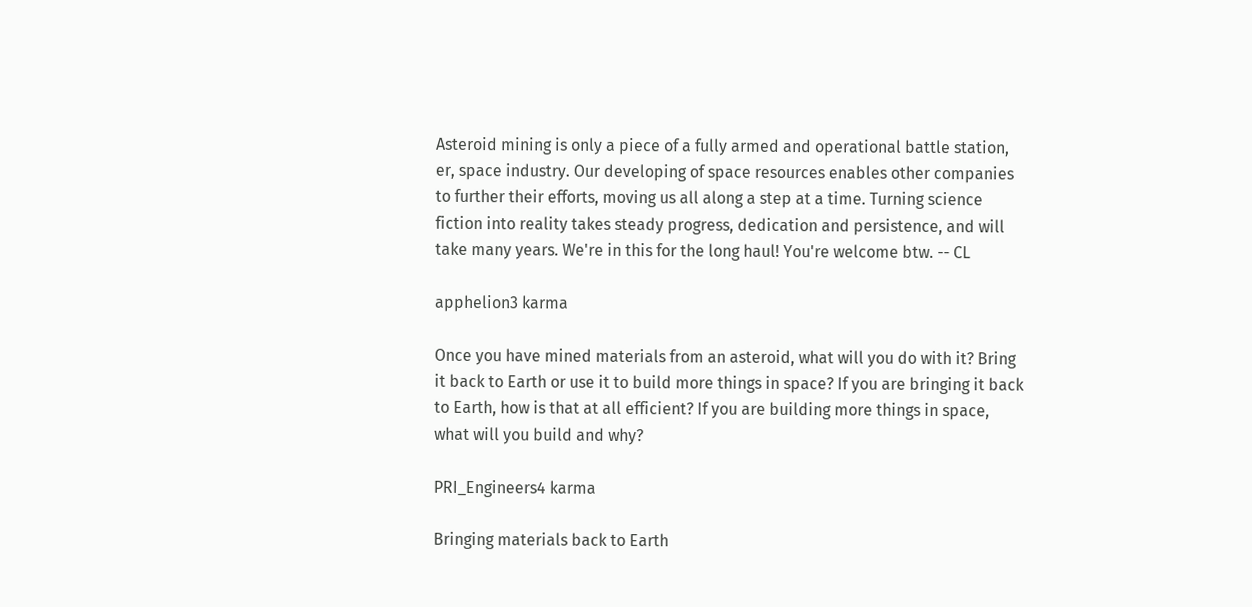Asteroid mining is only a piece of a fully armed and operational battle station, er, space industry. Our developing of space resources enables other companies to further their efforts, moving us all along a step at a time. Turning science fiction into reality takes steady progress, dedication and persistence, and will take many years. We're in this for the long haul! You're welcome btw. -- CL

apphelion3 karma

Once you have mined materials from an asteroid, what will you do with it? Bring it back to Earth or use it to build more things in space? If you are bringing it back to Earth, how is that at all efficient? If you are building more things in space, what will you build and why?

PRI_Engineers4 karma

Bringing materials back to Earth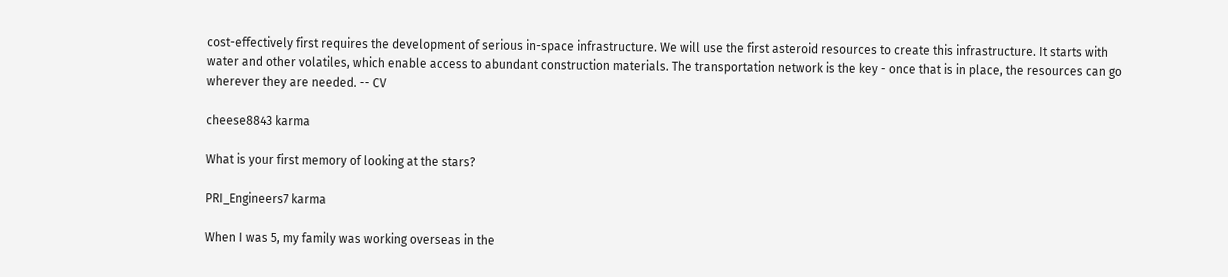cost-effectively first requires the development of serious in-space infrastructure. We will use the first asteroid resources to create this infrastructure. It starts with water and other volatiles, which enable access to abundant construction materials. The transportation network is the key - once that is in place, the resources can go wherever they are needed. -- CV

cheese8843 karma

What is your first memory of looking at the stars?

PRI_Engineers7 karma

When I was 5, my family was working overseas in the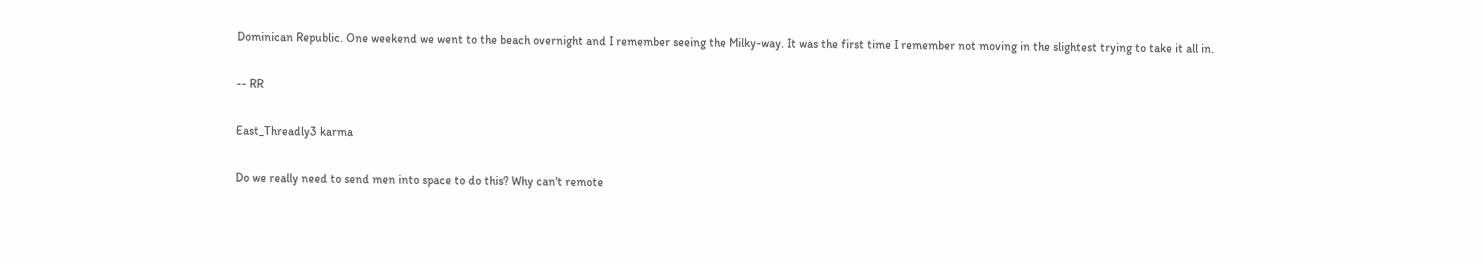Dominican Republic. One weekend we went to the beach overnight and I remember seeing the Milky-way. It was the first time I remember not moving in the slightest trying to take it all in.

-- RR

East_Threadly3 karma

Do we really need to send men into space to do this? Why can't remote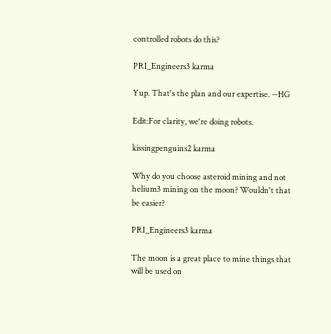controlled robots do this?

PRI_Engineers3 karma

Yup. That's the plan and our expertise. --HG

Edit:For clarity, we're doing robots.

kissingpenguins2 karma

Why do you choose asteroid mining and not helium3 mining on the moon? Wouldn't that be easier?

PRI_Engineers3 karma

The moon is a great place to mine things that will be used on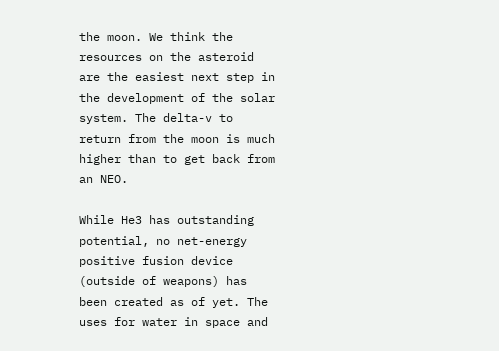the moon. We think the resources on the asteroid are the easiest next step in the development of the solar system. The delta-v to return from the moon is much higher than to get back from an NEO.

While He3 has outstanding potential, no net-energy positive fusion device (outside of weapons) has been created as of yet. The uses for water in space and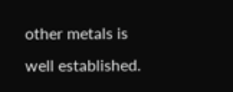other metals is well established.